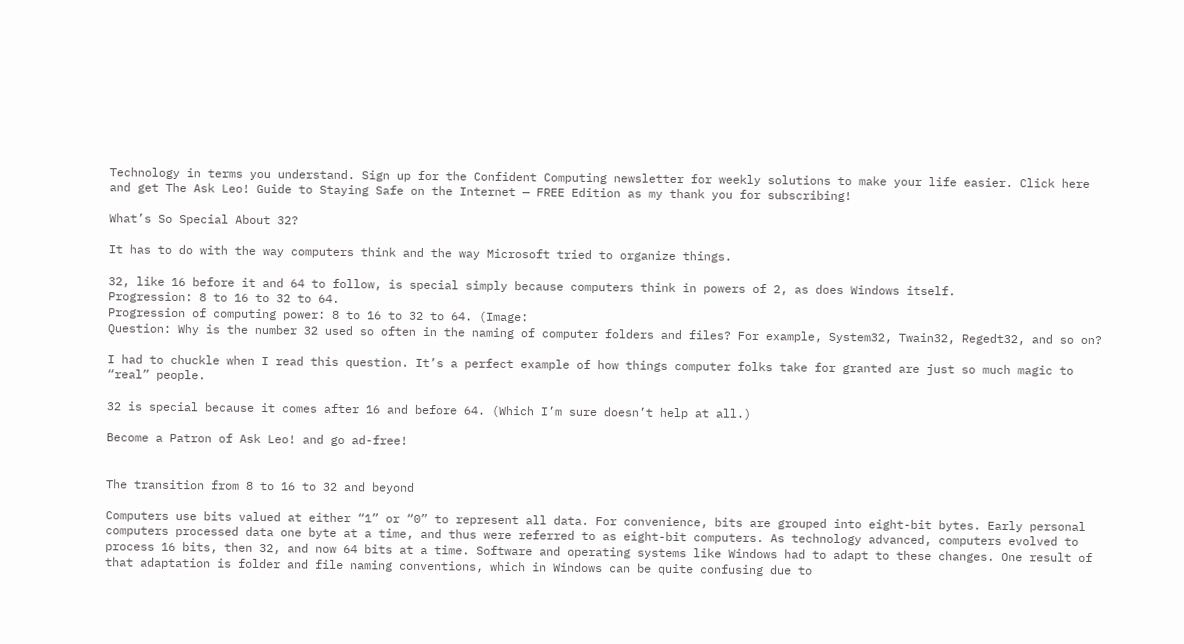Technology in terms you understand. Sign up for the Confident Computing newsletter for weekly solutions to make your life easier. Click here and get The Ask Leo! Guide to Staying Safe on the Internet — FREE Edition as my thank you for subscribing!

What’s So Special About 32?

It has to do with the way computers think and the way Microsoft tried to organize things.

32, like 16 before it and 64 to follow, is special simply because computers think in powers of 2, as does Windows itself.
Progression: 8 to 16 to 32 to 64.
Progression of computing power: 8 to 16 to 32 to 64. (Image:
Question: Why is the number 32 used so often in the naming of computer folders and files? For example, System32, Twain32, Regedt32, and so on?

I had to chuckle when I read this question. It’s a perfect example of how things computer folks take for granted are just so much magic to “real” people.

32 is special because it comes after 16 and before 64. (Which I’m sure doesn’t help at all.)

Become a Patron of Ask Leo! and go ad-free!


The transition from 8 to 16 to 32 and beyond

Computers use bits valued at either “1” or “0” to represent all data. For convenience, bits are grouped into eight-bit bytes. Early personal computers processed data one byte at a time, and thus were referred to as eight-bit computers. As technology advanced, computers evolved to process 16 bits, then 32, and now 64 bits at a time. Software and operating systems like Windows had to adapt to these changes. One result of that adaptation is folder and file naming conventions, which in Windows can be quite confusing due to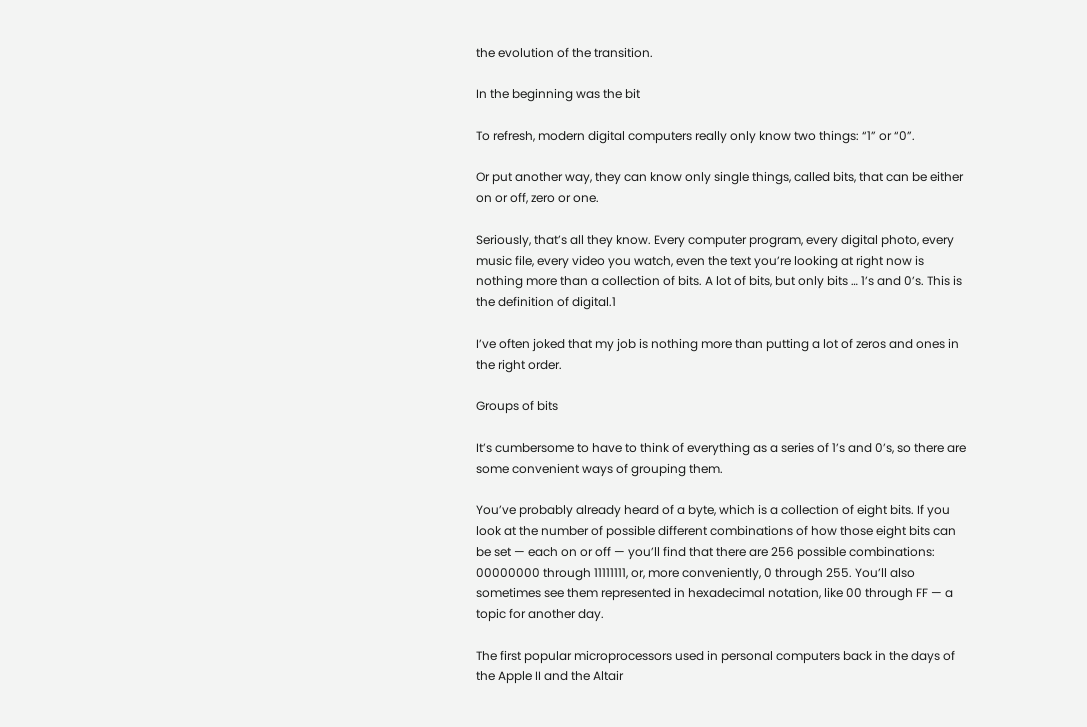the evolution of the transition.

In the beginning was the bit

To refresh, modern digital computers really only know two things: “1” or “0”.

Or put another way, they can know only single things, called bits, that can be either on or off, zero or one.

Seriously, that’s all they know. Every computer program, every digital photo, every music file, every video you watch, even the text you’re looking at right now is nothing more than a collection of bits. A lot of bits, but only bits … 1’s and 0’s. This is the definition of digital.1

I’ve often joked that my job is nothing more than putting a lot of zeros and ones in the right order.

Groups of bits

It’s cumbersome to have to think of everything as a series of 1’s and 0’s, so there are some convenient ways of grouping them.

You’ve probably already heard of a byte, which is a collection of eight bits. If you look at the number of possible different combinations of how those eight bits can be set — each on or off — you’ll find that there are 256 possible combinations: 00000000 through 11111111, or, more conveniently, 0 through 255. You’ll also sometimes see them represented in hexadecimal notation, like 00 through FF — a topic for another day.

The first popular microprocessors used in personal computers back in the days of the Apple II and the Altair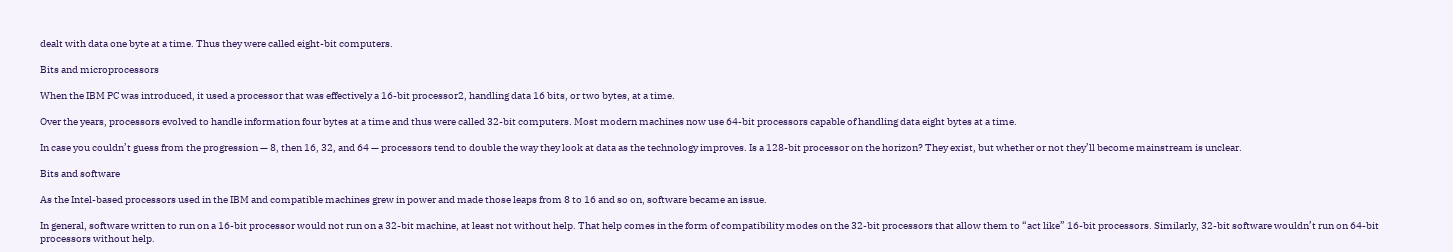dealt with data one byte at a time. Thus they were called eight-bit computers.

Bits and microprocessors

When the IBM PC was introduced, it used a processor that was effectively a 16-bit processor2, handling data 16 bits, or two bytes, at a time.

Over the years, processors evolved to handle information four bytes at a time and thus were called 32-bit computers. Most modern machines now use 64-bit processors capable of handling data eight bytes at a time.

In case you couldn’t guess from the progression — 8, then 16, 32, and 64 — processors tend to double the way they look at data as the technology improves. Is a 128-bit processor on the horizon? They exist, but whether or not they’ll become mainstream is unclear.

Bits and software

As the Intel-based processors used in the IBM and compatible machines grew in power and made those leaps from 8 to 16 and so on, software became an issue.

In general, software written to run on a 16-bit processor would not run on a 32-bit machine, at least not without help. That help comes in the form of compatibility modes on the 32-bit processors that allow them to “act like” 16-bit processors. Similarly, 32-bit software wouldn’t run on 64-bit processors without help.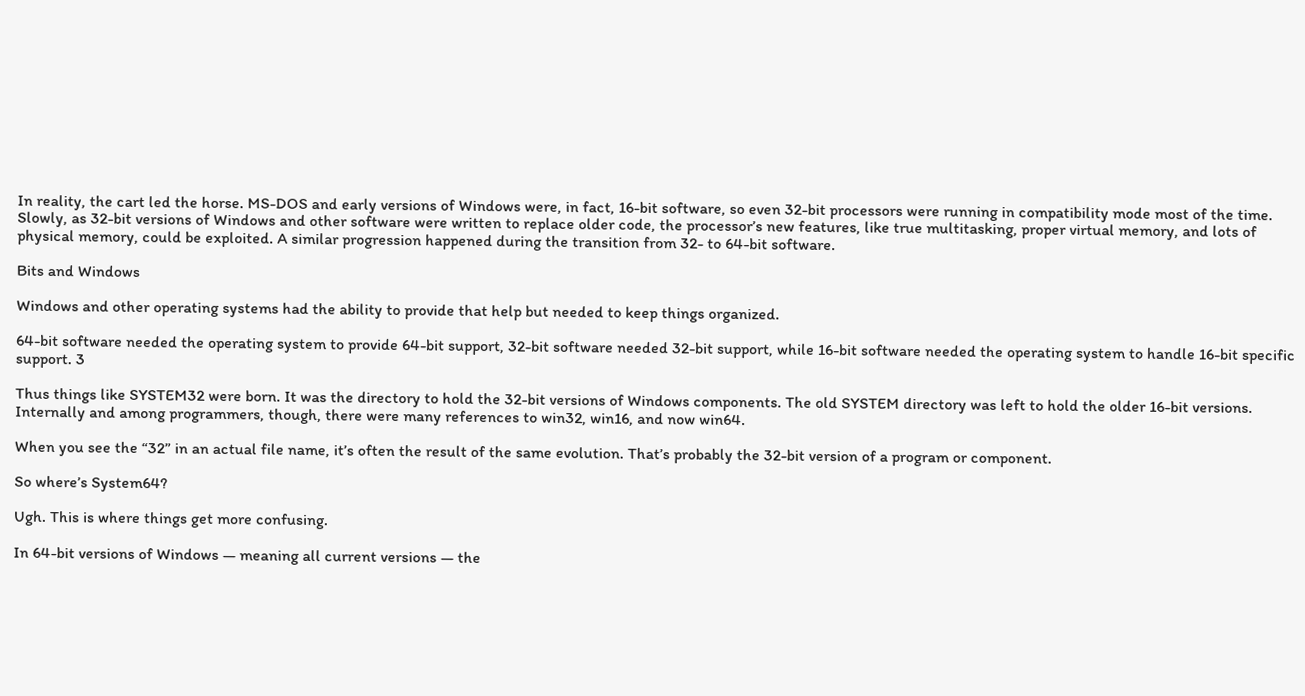In reality, the cart led the horse. MS-DOS and early versions of Windows were, in fact, 16-bit software, so even 32-bit processors were running in compatibility mode most of the time. Slowly, as 32-bit versions of Windows and other software were written to replace older code, the processor’s new features, like true multitasking, proper virtual memory, and lots of physical memory, could be exploited. A similar progression happened during the transition from 32- to 64-bit software.

Bits and Windows

Windows and other operating systems had the ability to provide that help but needed to keep things organized.

64-bit software needed the operating system to provide 64-bit support, 32-bit software needed 32-bit support, while 16-bit software needed the operating system to handle 16-bit specific support. 3

Thus things like SYSTEM32 were born. It was the directory to hold the 32-bit versions of Windows components. The old SYSTEM directory was left to hold the older 16-bit versions. Internally and among programmers, though, there were many references to win32, win16, and now win64.

When you see the “32” in an actual file name, it’s often the result of the same evolution. That’s probably the 32-bit version of a program or component.

So where’s System64?

Ugh. This is where things get more confusing.

In 64-bit versions of Windows — meaning all current versions — the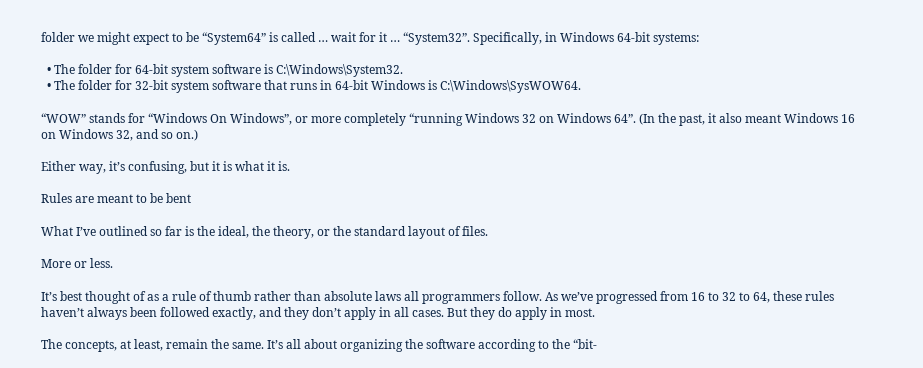folder we might expect to be “System64” is called … wait for it … “System32”. Specifically, in Windows 64-bit systems:

  • The folder for 64-bit system software is C:\Windows\System32.
  • The folder for 32-bit system software that runs in 64-bit Windows is C:\Windows\SysWOW64.

“WOW” stands for “Windows On Windows”, or more completely “running Windows 32 on Windows 64”. (In the past, it also meant Windows 16 on Windows 32, and so on.)

Either way, it’s confusing, but it is what it is.

Rules are meant to be bent

What I’ve outlined so far is the ideal, the theory, or the standard layout of files.

More or less.

It’s best thought of as a rule of thumb rather than absolute laws all programmers follow. As we’ve progressed from 16 to 32 to 64, these rules haven’t always been followed exactly, and they don’t apply in all cases. But they do apply in most.

The concepts, at least, remain the same. It’s all about organizing the software according to the “bit-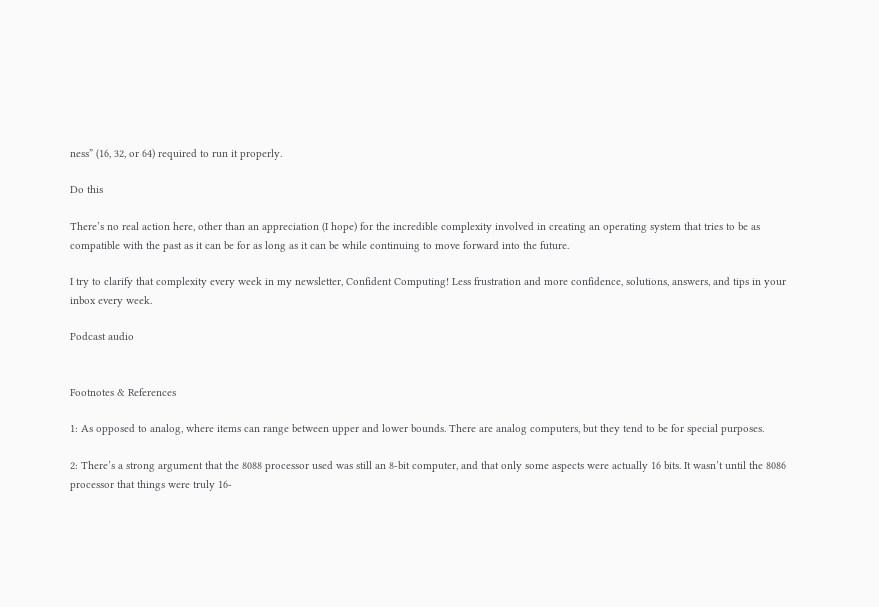ness” (16, 32, or 64) required to run it properly.

Do this

There’s no real action here, other than an appreciation (I hope) for the incredible complexity involved in creating an operating system that tries to be as compatible with the past as it can be for as long as it can be while continuing to move forward into the future.

I try to clarify that complexity every week in my newsletter, Confident Computing! Less frustration and more confidence, solutions, answers, and tips in your inbox every week.

Podcast audio


Footnotes & References

1: As opposed to analog, where items can range between upper and lower bounds. There are analog computers, but they tend to be for special purposes.

2: There’s a strong argument that the 8088 processor used was still an 8-bit computer, and that only some aspects were actually 16 bits. It wasn’t until the 8086 processor that things were truly 16-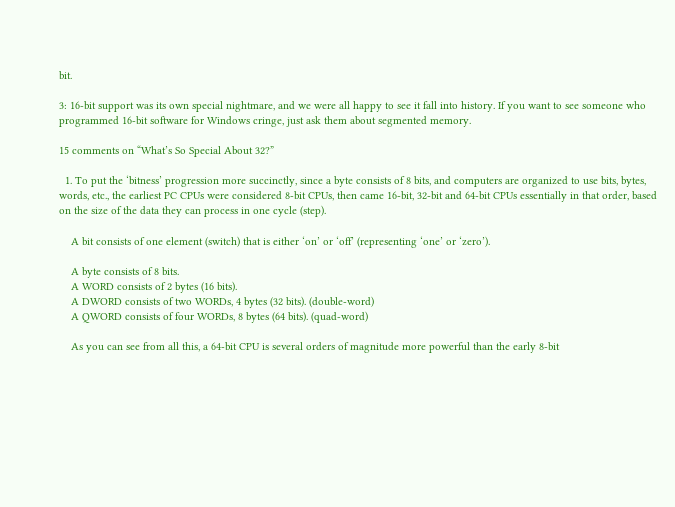bit.

3: 16-bit support was its own special nightmare, and we were all happy to see it fall into history. If you want to see someone who programmed 16-bit software for Windows cringe, just ask them about segmented memory.

15 comments on “What’s So Special About 32?”

  1. To put the ‘bitness’ progression more succinctly, since a byte consists of 8 bits, and computers are organized to use bits, bytes, words, etc., the earliest PC CPUs were considered 8-bit CPUs, then came 16-bit, 32-bit and 64-bit CPUs essentially in that order, based on the size of the data they can process in one cycle (step).

    A bit consists of one element (switch) that is either ‘on’ or ‘off’ (representing ‘one’ or ‘zero’).

    A byte consists of 8 bits.
    A WORD consists of 2 bytes (16 bits).
    A DWORD consists of two WORDs, 4 bytes (32 bits). (double-word)
    A QWORD consists of four WORDs, 8 bytes (64 bits). (quad-word)

    As you can see from all this, a 64-bit CPU is several orders of magnitude more powerful than the early 8-bit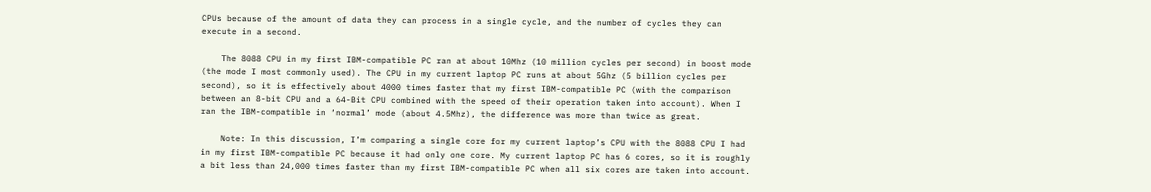CPUs because of the amount of data they can process in a single cycle, and the number of cycles they can execute in a second.

    The 8088 CPU in my first IBM-compatible PC ran at about 10Mhz (10 million cycles per second) in boost mode (the mode I most commonly used). The CPU in my current laptop PC runs at about 5Ghz (5 billion cycles per second), so it is effectively about 4000 times faster that my first IBM-compatible PC (with the comparison between an 8-bit CPU and a 64-Bit CPU combined with the speed of their operation taken into account). When I ran the IBM-compatible in ‘normal’ mode (about 4.5Mhz), the difference was more than twice as great.

    Note: In this discussion, I’m comparing a single core for my current laptop’s CPU with the 8088 CPU I had in my first IBM-compatible PC because it had only one core. My current laptop PC has 6 cores, so it is roughly a bit less than 24,000 times faster than my first IBM-compatible PC when all six cores are taken into account.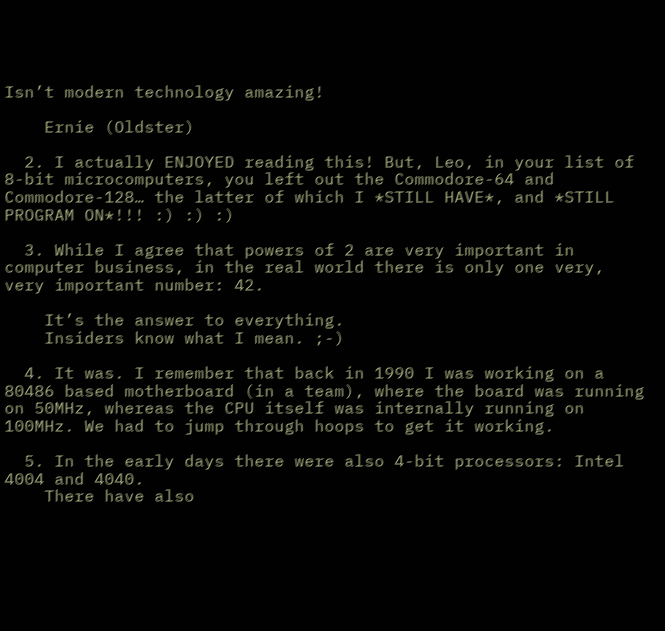Isn’t modern technology amazing!

    Ernie (Oldster)

  2. I actually ENJOYED reading this! But, Leo, in your list of 8-bit microcomputers, you left out the Commodore-64 and Commodore-128… the latter of which I *STILL HAVE*, and *STILL PROGRAM ON*!!! :) :) :)

  3. While I agree that powers of 2 are very important in computer business, in the real world there is only one very, very important number: 42.

    It’s the answer to everything.
    Insiders know what I mean. ;-)

  4. It was. I remember that back in 1990 I was working on a 80486 based motherboard (in a team), where the board was running on 50MHz, whereas the CPU itself was internally running on 100MHz. We had to jump through hoops to get it working.

  5. In the early days there were also 4-bit processors: Intel 4004 and 4040.
    There have also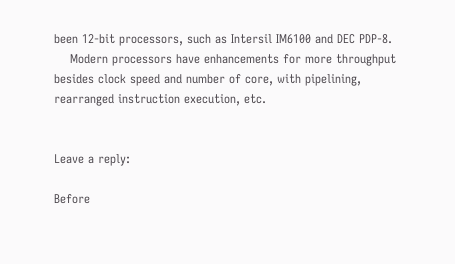been 12-bit processors, such as Intersil IM6100 and DEC PDP-8.
    Modern processors have enhancements for more throughput besides clock speed and number of core, with pipelining, rearranged instruction execution, etc.


Leave a reply:

Before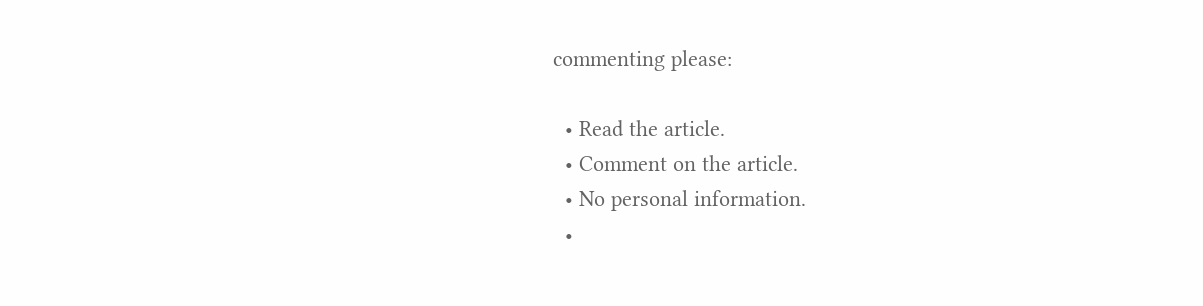commenting please:

  • Read the article.
  • Comment on the article.
  • No personal information.
  •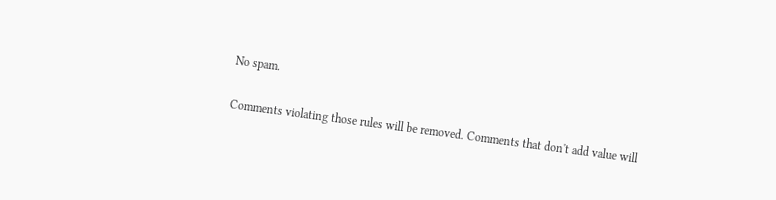No spam.

Comments violating those rules will be removed. Comments that don't add value will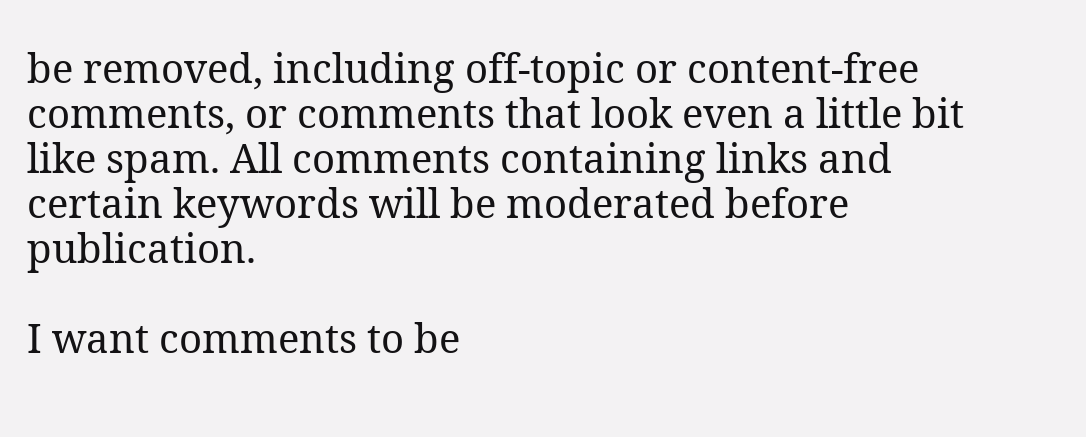be removed, including off-topic or content-free comments, or comments that look even a little bit like spam. All comments containing links and certain keywords will be moderated before publication.

I want comments to be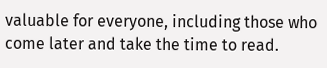valuable for everyone, including those who come later and take the time to read.